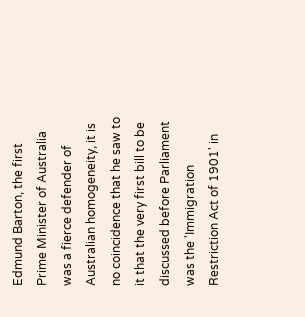Edmund Barton, the first Prime Minister of Australia was a fierce defender of Australian homogeneity, it is no coincidence that he saw to it that the very first bill to be discussed before Parliament was the 'Immigration Restriction Act of 1901' in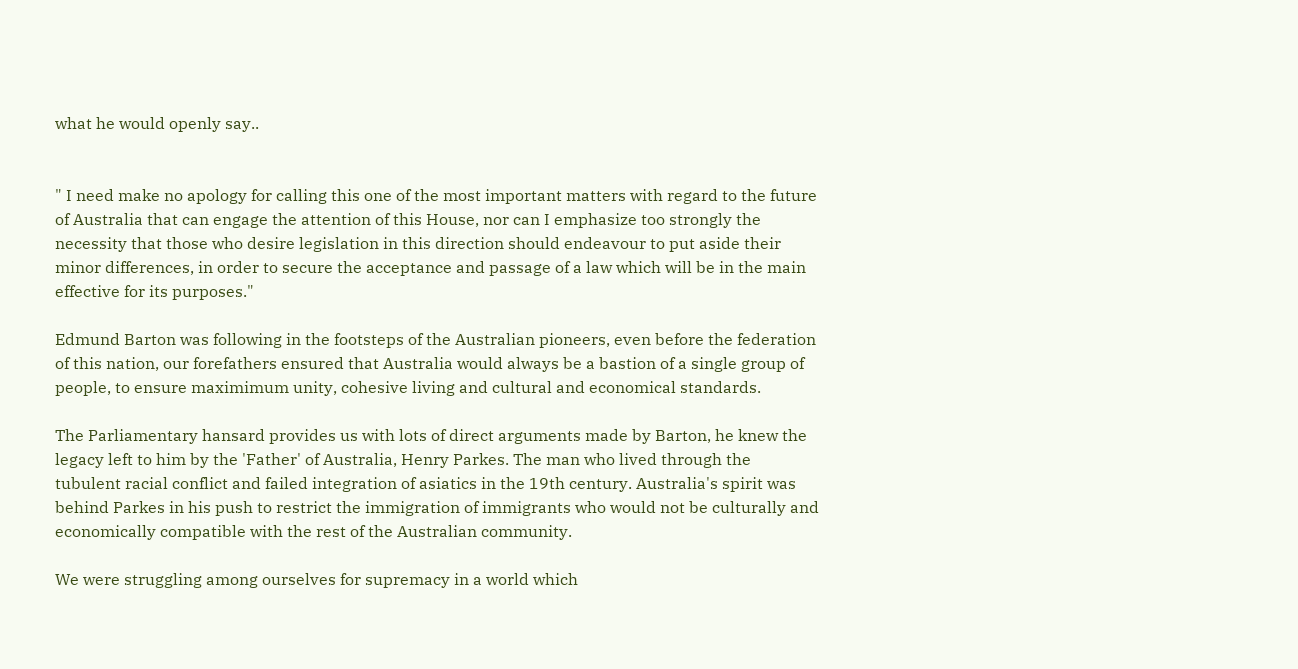what he would openly say..


" I need make no apology for calling this one of the most important matters with regard to the future of Australia that can engage the attention of this House, nor can I emphasize too strongly the necessity that those who desire legislation in this direction should endeavour to put aside their minor differences, in order to secure the acceptance and passage of a law which will be in the main effective for its purposes."

Edmund Barton was following in the footsteps of the Australian pioneers, even before the federation of this nation, our forefathers ensured that Australia would always be a bastion of a single group of people, to ensure maximimum unity, cohesive living and cultural and economical standards.

The Parliamentary hansard provides us with lots of direct arguments made by Barton, he knew the legacy left to him by the 'Father' of Australia, Henry Parkes. The man who lived through the tubulent racial conflict and failed integration of asiatics in the 19th century. Australia's spirit was behind Parkes in his push to restrict the immigration of immigrants who would not be culturally and economically compatible with the rest of the Australian community.

We were struggling among ourselves for supremacy in a world which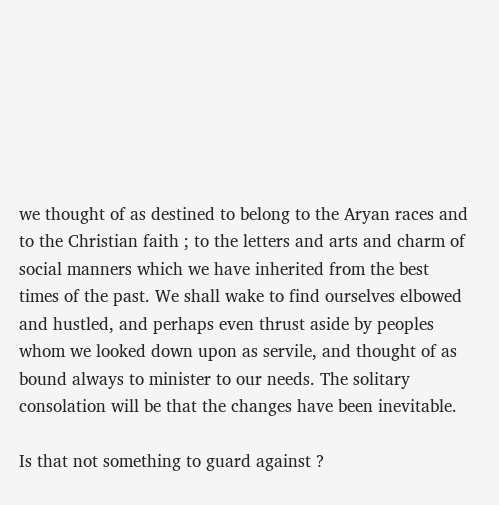we thought of as destined to belong to the Aryan races and to the Christian faith ; to the letters and arts and charm of social manners which we have inherited from the best times of the past. We shall wake to find ourselves elbowed and hustled, and perhaps even thrust aside by peoples whom we looked down upon as servile, and thought of as bound always to minister to our needs. The solitary consolation will be that the changes have been inevitable.

Is that not something to guard against ?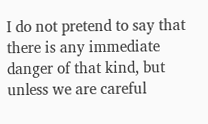I do not pretend to say that there is any immediate danger of that kind, but unless we are careful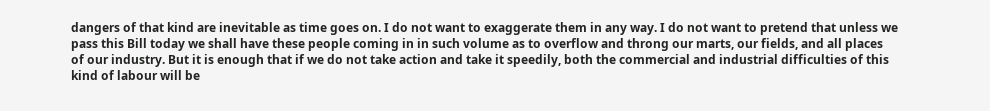dangers of that kind are inevitable as time goes on. I do not want to exaggerate them in any way. I do not want to pretend that unless we pass this Bill today we shall have these people coming in in such volume as to overflow and throng our marts, our fields, and all places of our industry. But it is enough that if we do not take action and take it speedily, both the commercial and industrial difficulties of this kind of labour will be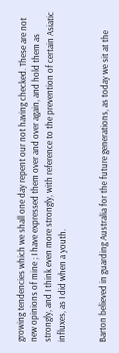growing tendencies which we shall one day repent our not having checked. These are not new opinions of mine ; I have expressed them over and over again, and hold them as strongly, and I think even more strongly, with reference to the prevention of certain Asiatic influxes, as I did when a youth.


Barton believed in guarding Australia for the future generations, as today we sit at the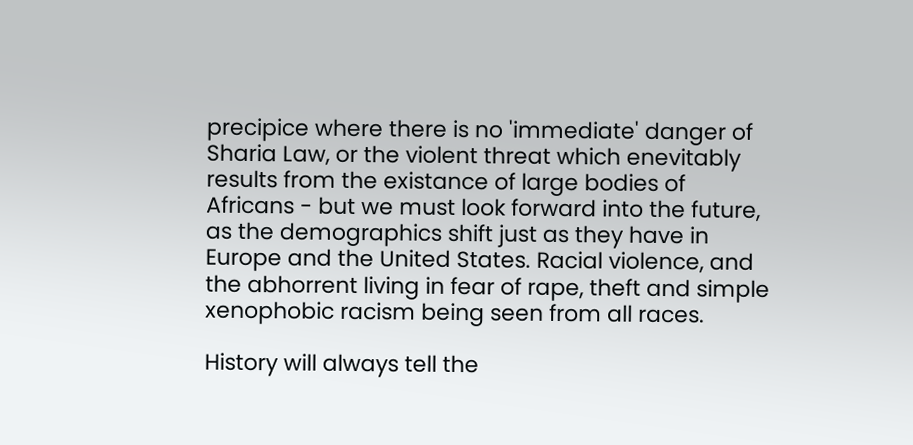precipice where there is no 'immediate' danger of Sharia Law, or the violent threat which enevitably results from the existance of large bodies of Africans - but we must look forward into the future, as the demographics shift just as they have in Europe and the United States. Racial violence, and the abhorrent living in fear of rape, theft and simple xenophobic racism being seen from all races.

History will always tell the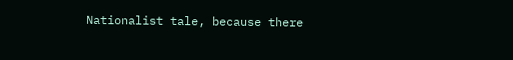Nationalist tale, because there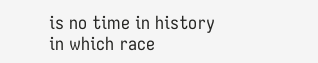is no time in history in which race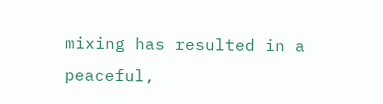mixing has resulted in a peaceful,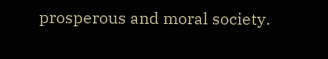prosperous and moral society.